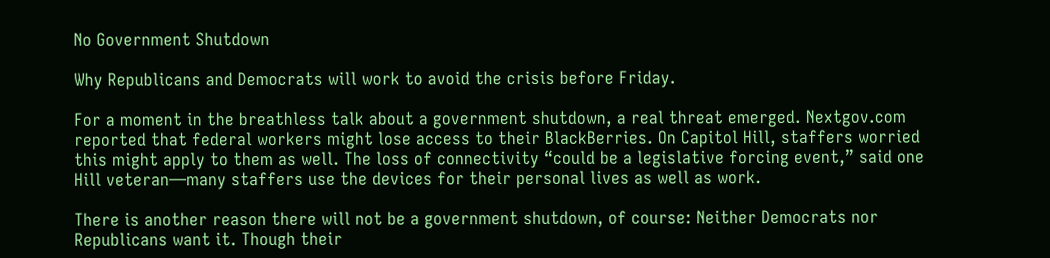No Government Shutdown

Why Republicans and Democrats will work to avoid the crisis before Friday.

For a moment in the breathless talk about a government shutdown, a real threat emerged. Nextgov.com reported that federal workers might lose access to their BlackBerries. On Capitol Hill, staffers worried this might apply to them as well. The loss of connectivity “could be a legislative forcing event,” said one Hill veteran—many staffers use the devices for their personal lives as well as work.

There is another reason there will not be a government shutdown, of course: Neither Democrats nor Republicans want it. Though their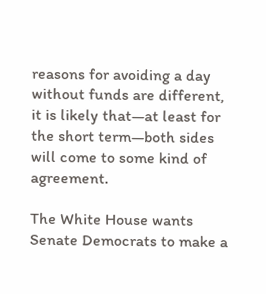reasons for avoiding a day without funds are different, it is likely that—at least for the short term—both sides will come to some kind of agreement.

The White House wants Senate Democrats to make a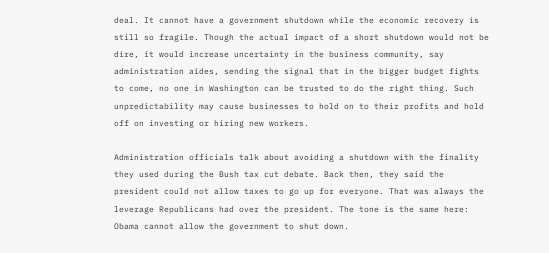deal. It cannot have a government shutdown while the economic recovery is still so fragile. Though the actual impact of a short shutdown would not be dire, it would increase uncertainty in the business community, say administration aides, sending the signal that in the bigger budget fights to come, no one in Washington can be trusted to do the right thing. Such unpredictability may cause businesses to hold on to their profits and hold off on investing or hiring new workers.

Administration officials talk about avoiding a shutdown with the finality they used during the Bush tax cut debate. Back then, they said the president could not allow taxes to go up for everyone. That was always the leverage Republicans had over the president. The tone is the same here: Obama cannot allow the government to shut down.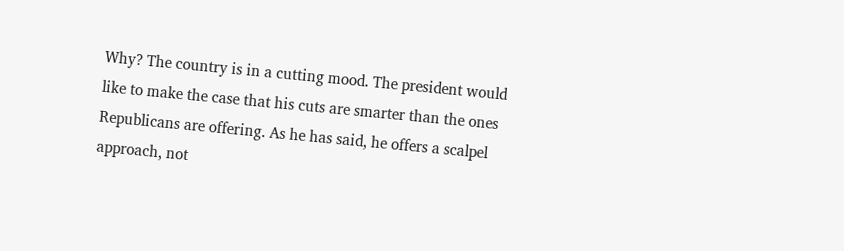Why? The country is in a cutting mood. The president would like to make the case that his cuts are smarter than the ones Republicans are offering. As he has said, he offers a scalpel approach, not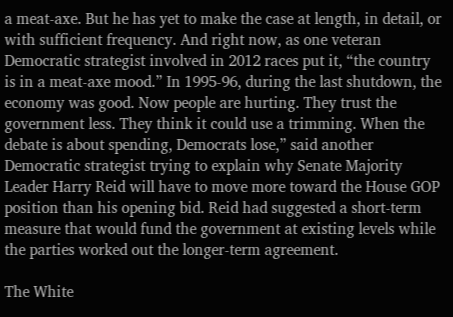a meat-axe. But he has yet to make the case at length, in detail, or with sufficient frequency. And right now, as one veteran Democratic strategist involved in 2012 races put it, “the country is in a meat-axe mood.” In 1995-96, during the last shutdown, the economy was good. Now people are hurting. They trust the government less. They think it could use a trimming. When the debate is about spending, Democrats lose,” said another Democratic strategist trying to explain why Senate Majority Leader Harry Reid will have to move more toward the House GOP position than his opening bid. Reid had suggested a short-term measure that would fund the government at existing levels while the parties worked out the longer-term agreement.

The White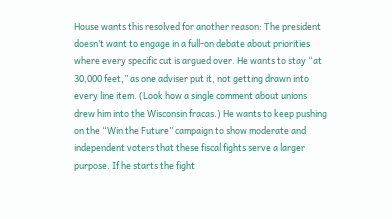House wants this resolved for another reason: The president doesn’t want to engage in a full-on debate about priorities where every specific cut is argued over. He wants to stay “at 30,000 feet,” as one adviser put it, not getting drawn into every line item. (Look how a single comment about unions drew him into the Wisconsin fracas.) He wants to keep pushing on the “Win the Future” campaign to show moderate and independent voters that these fiscal fights serve a larger purpose. If he starts the fight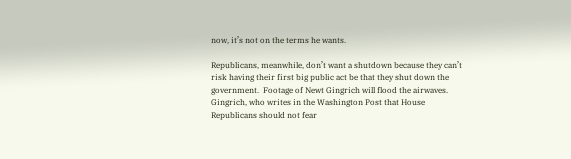now, it’s not on the terms he wants.

Republicans, meanwhile, don’t want a shutdown because they can’t risk having their first big public act be that they shut down the government.  Footage of Newt Gingrich will flood the airwaves. Gingrich, who writes in the Washington Post that House Republicans should not fear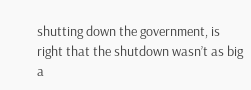shutting down the government, is right that the shutdown wasn’t as big a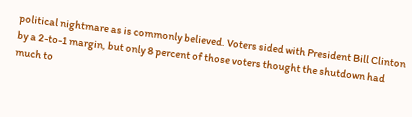political nightmare as is commonly believed. Voters sided with President Bill Clinton by a 2-to-1 margin, but only 8 percent of those voters thought the shutdown had much to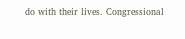do with their lives. Congressional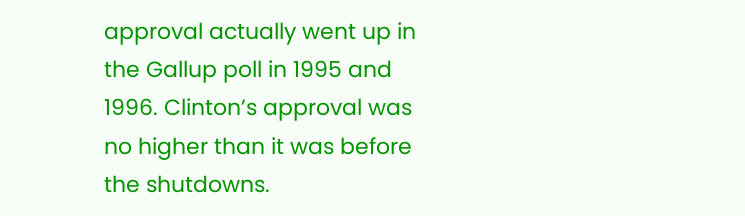approval actually went up in the Gallup poll in 1995 and 1996. Clinton’s approval was no higher than it was before the shutdowns.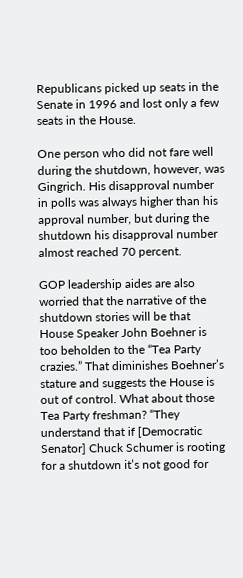Republicans picked up seats in the Senate in 1996 and lost only a few seats in the House.

One person who did not fare well during the shutdown, however, was Gingrich. His disapproval number in polls was always higher than his approval number, but during the shutdown his disapproval number almost reached 70 percent.

GOP leadership aides are also worried that the narrative of the shutdown stories will be that House Speaker John Boehner is too beholden to the “Tea Party crazies.” That diminishes Boehner’s stature and suggests the House is out of control. What about those Tea Party freshman? “They understand that if [Democratic Senator] Chuck Schumer is rooting for a shutdown it’s not good for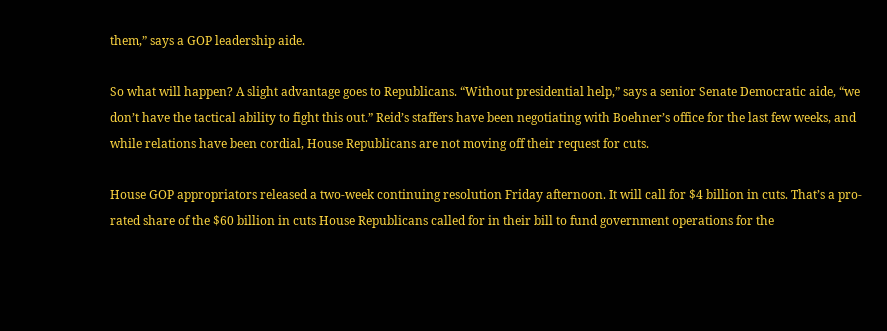them,” says a GOP leadership aide.

So what will happen? A slight advantage goes to Republicans. “Without presidential help,” says a senior Senate Democratic aide, “we don’t have the tactical ability to fight this out.” Reid’s staffers have been negotiating with Boehner’s office for the last few weeks, and while relations have been cordial, House Republicans are not moving off their request for cuts.

House GOP appropriators released a two-week continuing resolution Friday afternoon. It will call for $4 billion in cuts. That’s a pro-rated share of the $60 billion in cuts House Republicans called for in their bill to fund government operations for the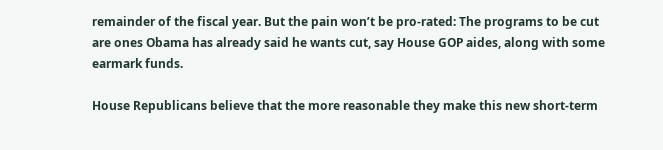remainder of the fiscal year. But the pain won’t be pro-rated: The programs to be cut are ones Obama has already said he wants cut, say House GOP aides, along with some earmark funds.

House Republicans believe that the more reasonable they make this new short-term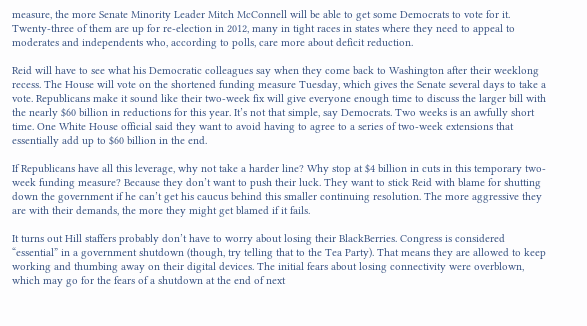measure, the more Senate Minority Leader Mitch McConnell will be able to get some Democrats to vote for it. Twenty-three of them are up for re-election in 2012, many in tight races in states where they need to appeal to moderates and independents who, according to polls, care more about deficit reduction.

Reid will have to see what his Democratic colleagues say when they come back to Washington after their weeklong recess. The House will vote on the shortened funding measure Tuesday, which gives the Senate several days to take a vote. Republicans make it sound like their two-week fix will give everyone enough time to discuss the larger bill with the nearly $60 billion in reductions for this year. It’s not that simple, say Democrats. Two weeks is an awfully short time. One White House official said they want to avoid having to agree to a series of two-week extensions that essentially add up to $60 billion in the end.

If Republicans have all this leverage, why not take a harder line? Why stop at $4 billion in cuts in this temporary two-week funding measure? Because they don’t want to push their luck. They want to stick Reid with blame for shutting down the government if he can’t get his caucus behind this smaller continuing resolution. The more aggressive they are with their demands, the more they might get blamed if it fails.

It turns out Hill staffers probably don’t have to worry about losing their BlackBerries. Congress is considered “essential” in a government shutdown (though, try telling that to the Tea Party). That means they are allowed to keep working and thumbing away on their digital devices. The initial fears about losing connectivity were overblown, which may go for the fears of a shutdown at the end of next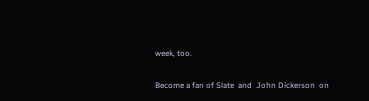week, too.

Become a fan of Slate  and  John Dickerson  on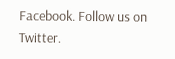Facebook. Follow us on Twitter.